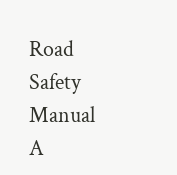Road Safety Manual
A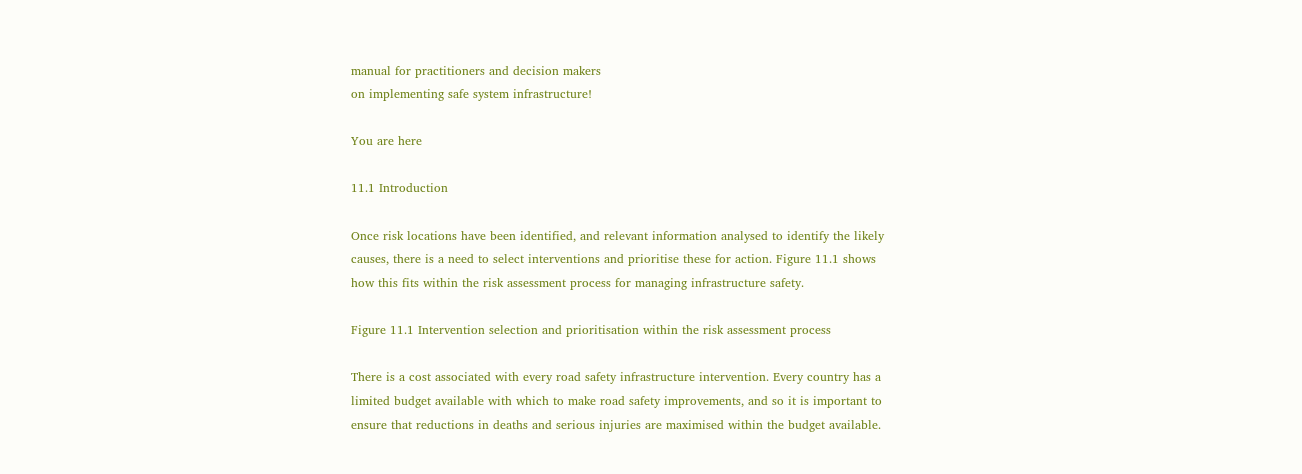manual for practitioners and decision makers
on implementing safe system infrastructure!

You are here

11.1 Introduction

Once risk locations have been identified, and relevant information analysed to identify the likely causes, there is a need to select interventions and prioritise these for action. Figure 11.1 shows how this fits within the risk assessment process for managing infrastructure safety.

Figure 11.1 Intervention selection and prioritisation within the risk assessment process

There is a cost associated with every road safety infrastructure intervention. Every country has a limited budget available with which to make road safety improvements, and so it is important to ensure that reductions in deaths and serious injuries are maximised within the budget available.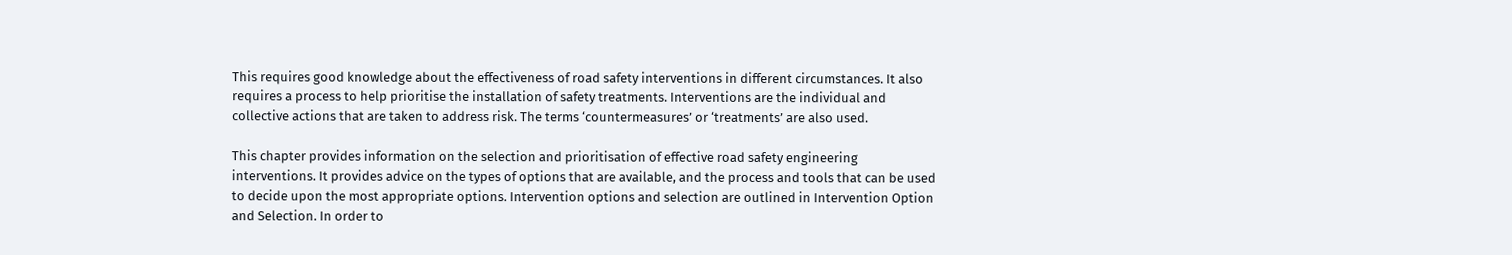This requires good knowledge about the effectiveness of road safety interventions in different circumstances. It also requires a process to help prioritise the installation of safety treatments. Interventions are the individual and collective actions that are taken to address risk. The terms ‘countermeasures’ or ‘treatments’ are also used.

This chapter provides information on the selection and prioritisation of effective road safety engineering interventions. It provides advice on the types of options that are available, and the process and tools that can be used to decide upon the most appropriate options. Intervention options and selection are outlined in Intervention Option and Selection. In order to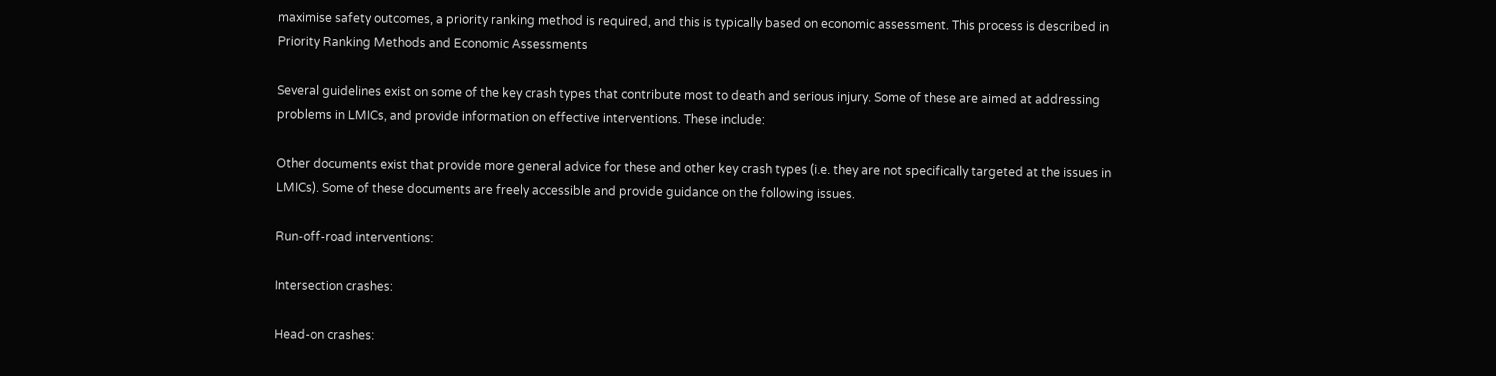maximise safety outcomes, a priority ranking method is required, and this is typically based on economic assessment. This process is described in Priority Ranking Methods and Economic Assessments

Several guidelines exist on some of the key crash types that contribute most to death and serious injury. Some of these are aimed at addressing problems in LMICs, and provide information on effective interventions. These include:

Other documents exist that provide more general advice for these and other key crash types (i.e. they are not specifically targeted at the issues in LMICs). Some of these documents are freely accessible and provide guidance on the following issues.

Run-off-road interventions:

Intersection crashes:

Head-on crashes: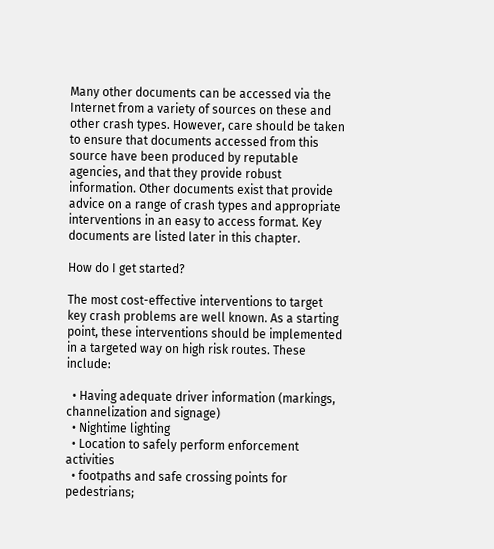Many other documents can be accessed via the Internet from a variety of sources on these and other crash types. However, care should be taken to ensure that documents accessed from this source have been produced by reputable agencies, and that they provide robust information. Other documents exist that provide advice on a range of crash types and appropriate interventions in an easy to access format. Key documents are listed later in this chapter.

How do I get started?

The most cost-effective interventions to target key crash problems are well known. As a starting point, these interventions should be implemented in a targeted way on high risk routes. These include:

  • Having adequate driver information (markings, channelization and signage)
  • Nightime lighting
  • Location to safely perform enforcement activities
  • footpaths and safe crossing points for pedestrians;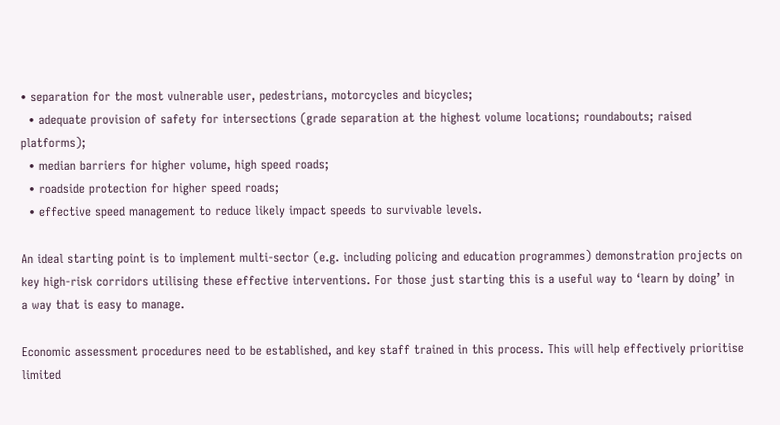• separation for the most vulnerable user, pedestrians, motorcycles and bicycles;
  • adequate provision of safety for intersections (grade separation at the highest volume locations; roundabouts; raised platforms);
  • median barriers for higher volume, high speed roads;
  • roadside protection for higher speed roads;
  • effective speed management to reduce likely impact speeds to survivable levels.

An ideal starting point is to implement multi-sector (e.g. including policing and education programmes) demonstration projects on key high-risk corridors utilising these effective interventions. For those just starting this is a useful way to ‘learn by doing’ in a way that is easy to manage.

Economic assessment procedures need to be established, and key staff trained in this process. This will help effectively prioritise limited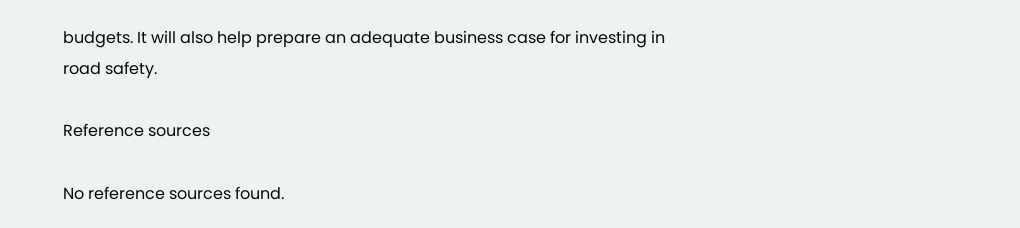budgets. It will also help prepare an adequate business case for investing in road safety.

Reference sources

No reference sources found.